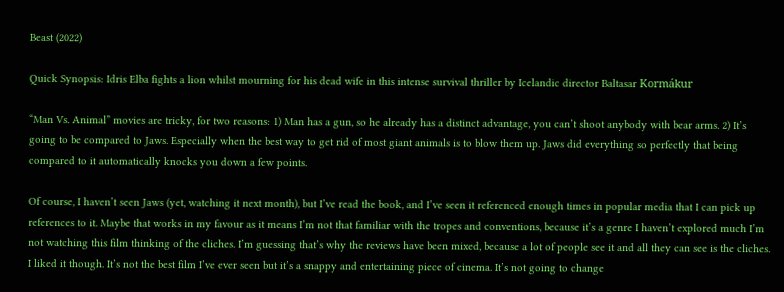Beast (2022)

Quick Synopsis: Idris Elba fights a lion whilst mourning for his dead wife in this intense survival thriller by Icelandic director Baltasar Kormákur

“Man Vs. Animal” movies are tricky, for two reasons: 1) Man has a gun, so he already has a distinct advantage, you can’t shoot anybody with bear arms. 2) It’s going to be compared to Jaws. Especially when the best way to get rid of most giant animals is to blow them up. Jaws did everything so perfectly that being compared to it automatically knocks you down a few points.

Of course, I haven’t seen Jaws (yet, watching it next month), but I’ve read the book, and I’ve seen it referenced enough times in popular media that I can pick up references to it. Maybe that works in my favour as it means I’m not that familiar with the tropes and conventions, because it’s a genre I haven’t explored much I’m not watching this film thinking of the cliches. I’m guessing that’s why the reviews have been mixed, because a lot of people see it and all they can see is the cliches. I liked it though. It’s not the best film I’ve ever seen but it’s a snappy and entertaining piece of cinema. It’s not going to change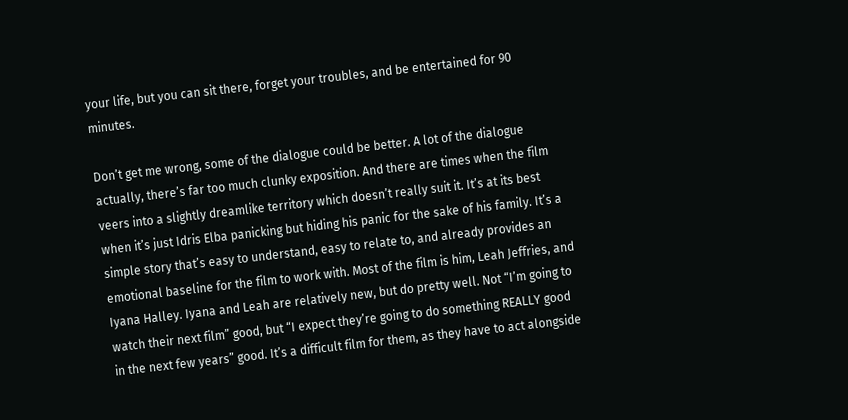your life, but you can sit there, forget your troubles, and be entertained for 90 minutes.

Don’t get me wrong, some of the dialogue could be better. A lot of the dialogue actually, there’s far too much clunky exposition. And there are times when the film veers into a slightly dreamlike territory which doesn’t really suit it. It’s at its best when it’s just Idris Elba panicking but hiding his panic for the sake of his family. It’s a simple story that’s easy to understand, easy to relate to, and already provides an emotional baseline for the film to work with. Most of the film is him, Leah Jeffries, and Iyana Halley. Iyana and Leah are relatively new, but do pretty well. Not “I’m going to watch their next film” good, but “I expect they’re going to do something REALLY good in the next few years” good. It’s a difficult film for them, as they have to act alongside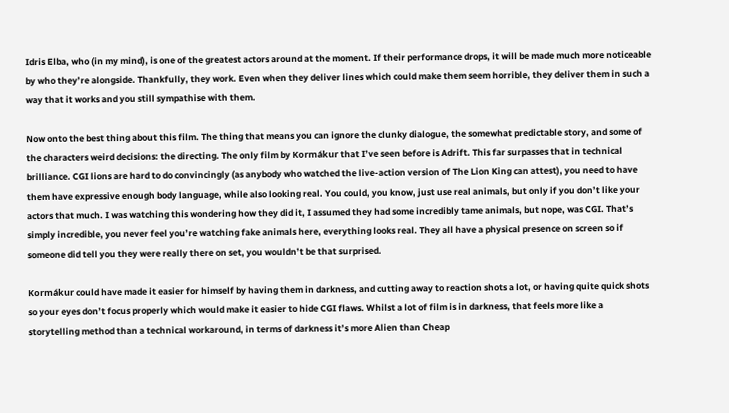Idris Elba, who (in my mind), is one of the greatest actors around at the moment. If their performance drops, it will be made much more noticeable by who they’re alongside. Thankfully, they work. Even when they deliver lines which could make them seem horrible, they deliver them in such a way that it works and you still sympathise with them.

Now onto the best thing about this film. The thing that means you can ignore the clunky dialogue, the somewhat predictable story, and some of the characters weird decisions: the directing. The only film by Kormákur that I’ve seen before is Adrift. This far surpasses that in technical brilliance. CGI lions are hard to do convincingly (as anybody who watched the live-action version of The Lion King can attest), you need to have them have expressive enough body language, while also looking real. You could, you know, just use real animals, but only if you don’t like your actors that much. I was watching this wondering how they did it, I assumed they had some incredibly tame animals, but nope, was CGI. That’s simply incredible, you never feel you’re watching fake animals here, everything looks real. They all have a physical presence on screen so if someone did tell you they were really there on set, you wouldn’t be that surprised.

Kormákur could have made it easier for himself by having them in darkness, and cutting away to reaction shots a lot, or having quite quick shots so your eyes don’t focus properly which would make it easier to hide CGI flaws. Whilst a lot of film is in darkness, that feels more like a storytelling method than a technical workaround, in terms of darkness it’s more Alien than Cheap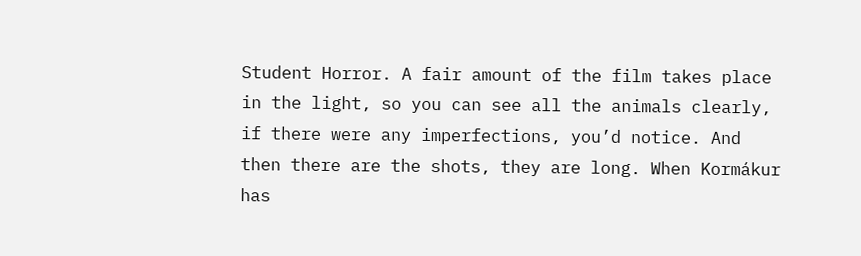Student Horror. A fair amount of the film takes place in the light, so you can see all the animals clearly, if there were any imperfections, you’d notice. And then there are the shots, they are long. When Kormákur has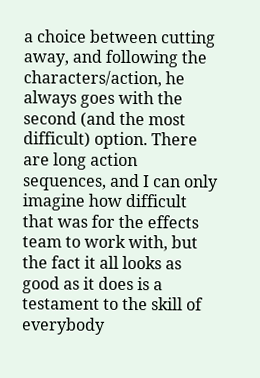a choice between cutting away, and following the characters/action, he always goes with the second (and the most difficult) option. There are long action sequences, and I can only imagine how difficult that was for the effects team to work with, but the fact it all looks as good as it does is a testament to the skill of everybody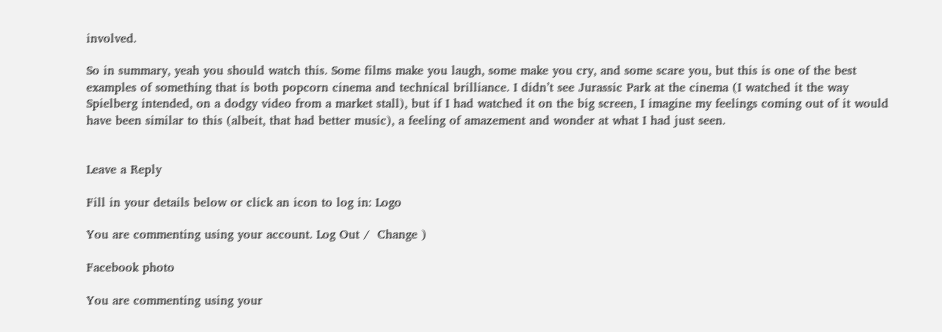involved.

So in summary, yeah you should watch this. Some films make you laugh, some make you cry, and some scare you, but this is one of the best examples of something that is both popcorn cinema and technical brilliance. I didn’t see Jurassic Park at the cinema (I watched it the way Spielberg intended, on a dodgy video from a market stall), but if I had watched it on the big screen, I imagine my feelings coming out of it would have been similar to this (albeit, that had better music), a feeling of amazement and wonder at what I had just seen.


Leave a Reply

Fill in your details below or click an icon to log in: Logo

You are commenting using your account. Log Out /  Change )

Facebook photo

You are commenting using your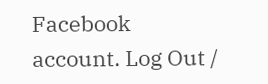Facebook account. Log Out /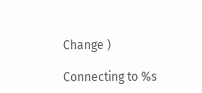Change )

Connecting to %s